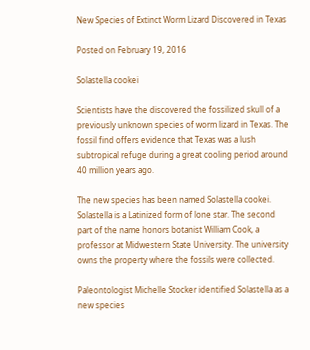New Species of Extinct Worm Lizard Discovered in Texas

Posted on February 19, 2016

Solastella cookei

Scientists have the discovered the fossilized skull of a previously unknown species of worm lizard in Texas. The fossil find offers evidence that Texas was a lush subtropical refuge during a great cooling period around 40 million years ago.

The new species has been named Solastella cookei. Solastella is a Latinized form of lone star. The second part of the name honors botanist William Cook, a professor at Midwestern State University. The university owns the property where the fossils were collected.

Paleontologist Michelle Stocker identified Solastella as a new species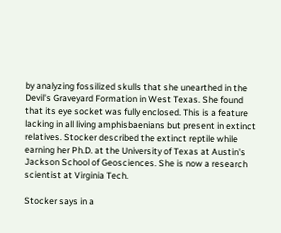by analyzing fossilized skulls that she unearthed in the Devil's Graveyard Formation in West Texas. She found that its eye socket was fully enclosed. This is a feature lacking in all living amphisbaenians but present in extinct relatives. Stocker described the extinct reptile while earning her Ph.D. at the University of Texas at Austin's Jackson School of Geosciences. She is now a research scientist at Virginia Tech.

Stocker says in a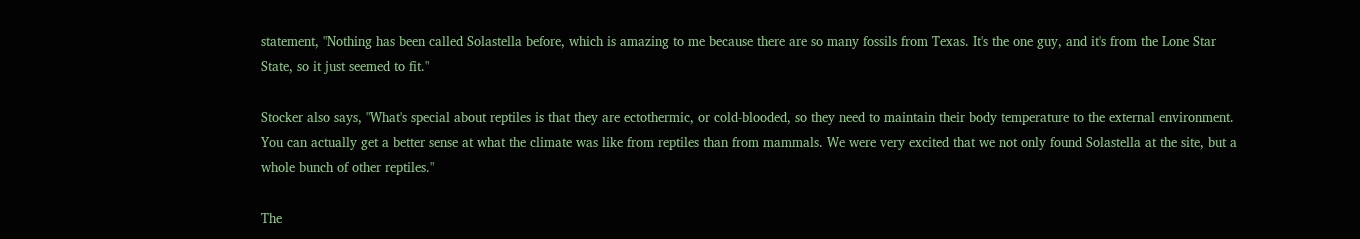statement, "Nothing has been called Solastella before, which is amazing to me because there are so many fossils from Texas. It's the one guy, and it's from the Lone Star State, so it just seemed to fit."

Stocker also says, "What's special about reptiles is that they are ectothermic, or cold-blooded, so they need to maintain their body temperature to the external environment. You can actually get a better sense at what the climate was like from reptiles than from mammals. We were very excited that we not only found Solastella at the site, but a whole bunch of other reptiles."

The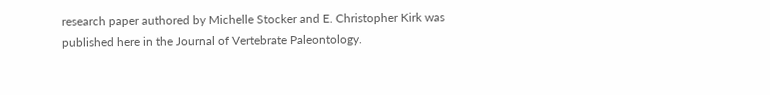research paper authored by Michelle Stocker and E. Christopher Kirk was published here in the Journal of Vertebrate Paleontology.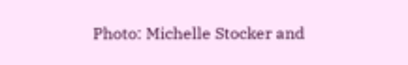Photo: Michelle Stocker and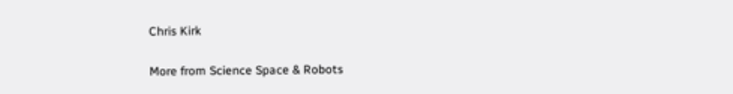Chris Kirk

More from Science Space & Robots